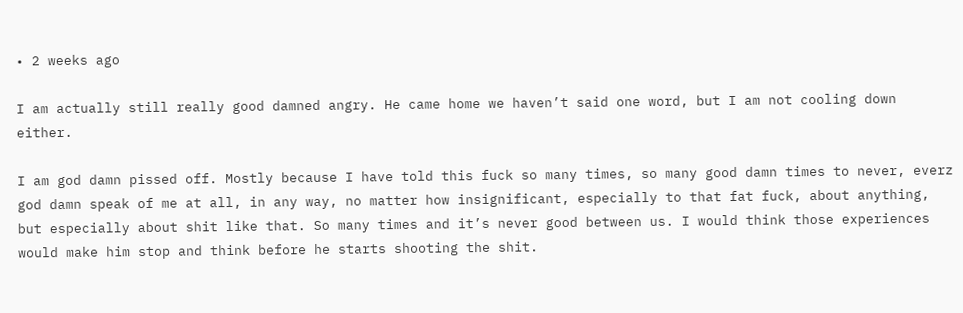• 2 weeks ago

I am actually still really good damned angry. He came home we haven’t said one word, but I am not cooling down either.

I am god damn pissed off. Mostly because I have told this fuck so many times, so many good damn times to never, everz god damn speak of me at all, in any way, no matter how insignificant, especially to that fat fuck, about anything, but especially about shit like that. So many times and it’s never good between us. I would think those experiences would make him stop and think before he starts shooting the shit.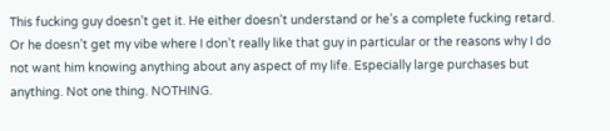This fucking guy doesn’t get it. He either doesn’t understand or he’s a complete fucking retard. Or he doesn’t get my vibe where I don’t really like that guy in particular or the reasons why I do not want him knowing anything about any aspect of my life. Especially large purchases but anything. Not one thing. NOTHING.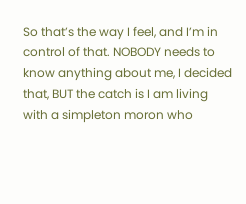So that’s the way I feel, and I’m in control of that. NOBODY needs to know anything about me, I decided that, BUT the catch is I am living with a simpleton moron who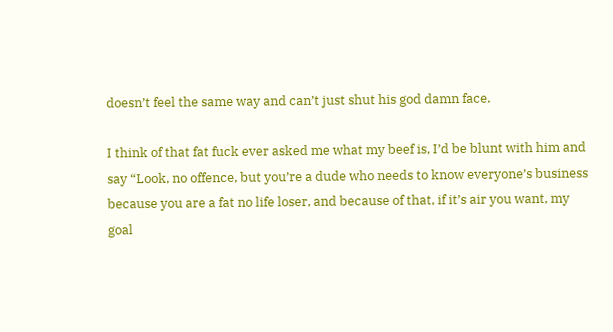doesn’t feel the same way and can’t just shut his god damn face.

I think of that fat fuck ever asked me what my beef is, I’d be blunt with him and say “Look, no offence, but you’re a dude who needs to know everyone’s business because you are a fat no life loser, and because of that, if it’s air you want, my goal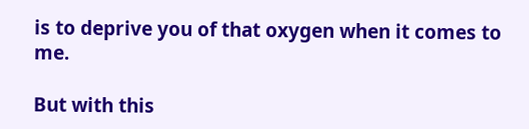is to deprive you of that oxygen when it comes to me.

But with this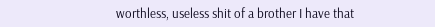worthless, useless shit of a brother I have that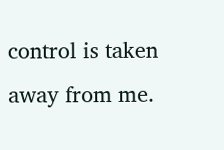control is taken away from me.